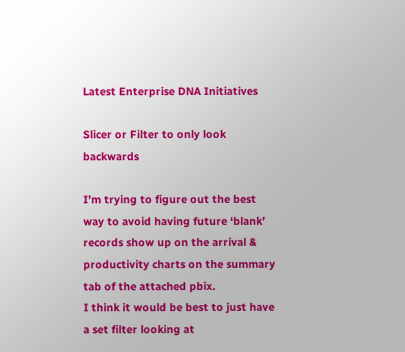Latest Enterprise DNA Initiatives

Slicer or Filter to only look backwards

I’m trying to figure out the best way to avoid having future ‘blank’ records show up on the arrival & productivity charts on the summary tab of the attached pbix.
I think it would be best to just have a set filter looking at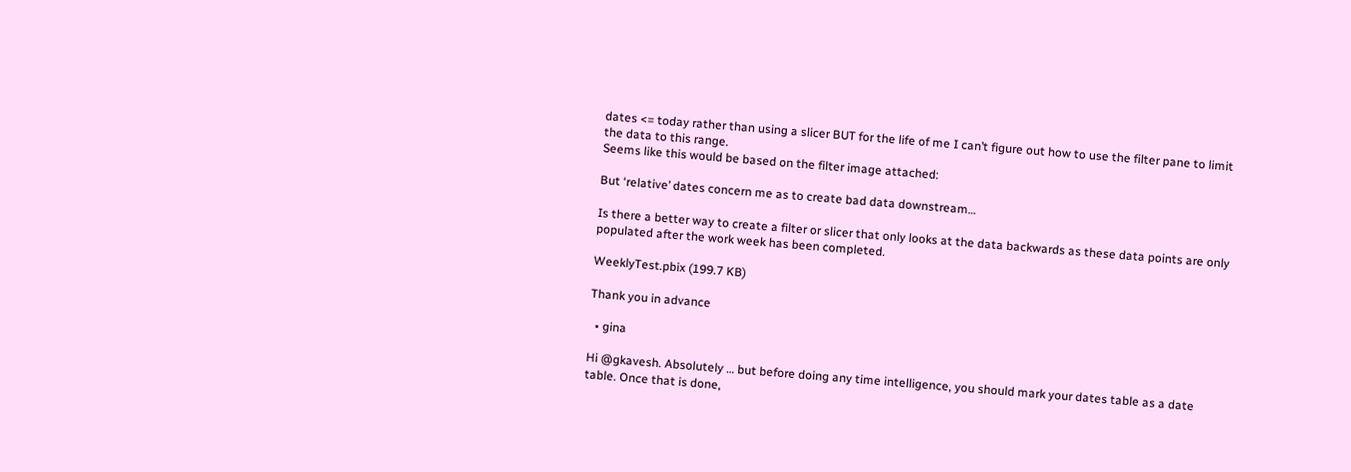dates <= today rather than using a slicer BUT for the life of me I can’t figure out how to use the filter pane to limit the data to this range.
Seems like this would be based on the filter image attached:

But ‘relative’ dates concern me as to create bad data downstream…

Is there a better way to create a filter or slicer that only looks at the data backwards as these data points are only populated after the work week has been completed.

WeeklyTest.pbix (199.7 KB)

Thank you in advance

  • gina

Hi @gkavesh. Absolutely … but before doing any time intelligence, you should mark your dates table as a date table. Once that is done,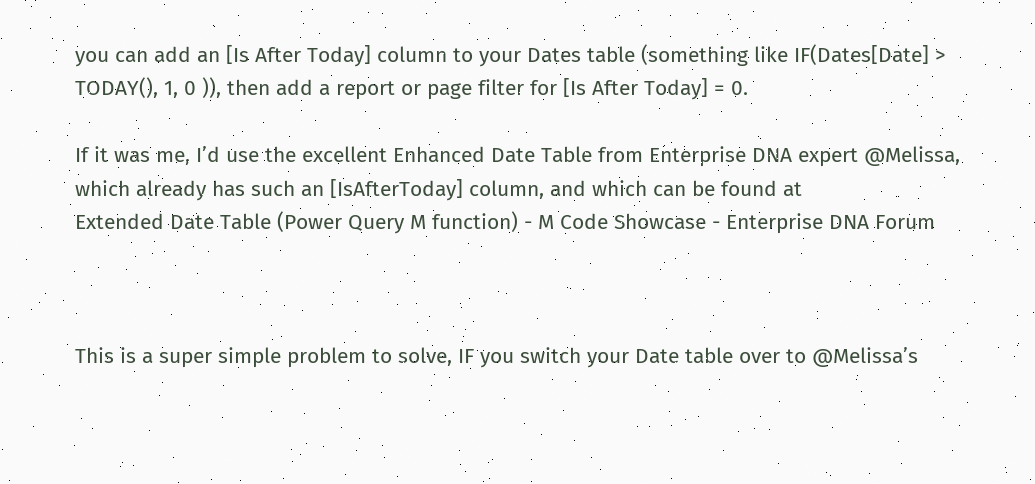you can add an [Is After Today] column to your Dates table (something like IF(Dates[Date] > TODAY(), 1, 0 )), then add a report or page filter for [Is After Today] = 0.

If it was me, I’d use the excellent Enhanced Date Table from Enterprise DNA expert @Melissa, which already has such an [IsAfterToday] column, and which can be found at
Extended Date Table (Power Query M function) - M Code Showcase - Enterprise DNA Forum



This is a super simple problem to solve, IF you switch your Date table over to @Melissa’s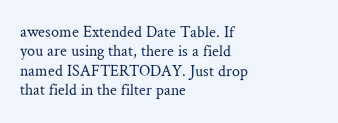awesome Extended Date Table. If you are using that, there is a field named ISAFTERTODAY. Just drop that field in the filter pane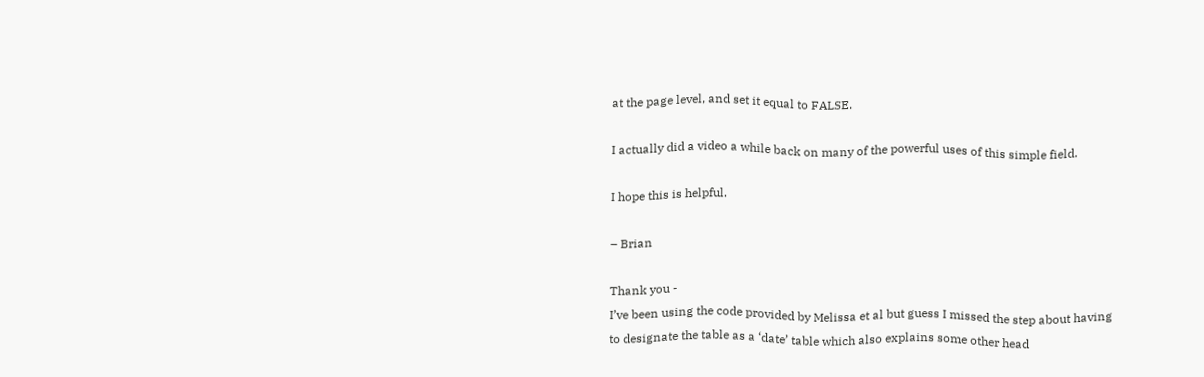at the page level, and set it equal to FALSE.

I actually did a video a while back on many of the powerful uses of this simple field.

I hope this is helpful.

– Brian

Thank you -
I’ve been using the code provided by Melissa et al but guess I missed the step about having to designate the table as a ‘date’ table which also explains some other head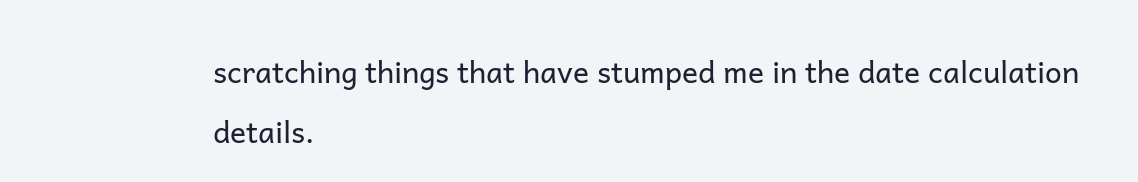scratching things that have stumped me in the date calculation details.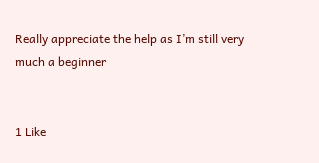Really appreciate the help as I’m still very much a beginner


1 Like